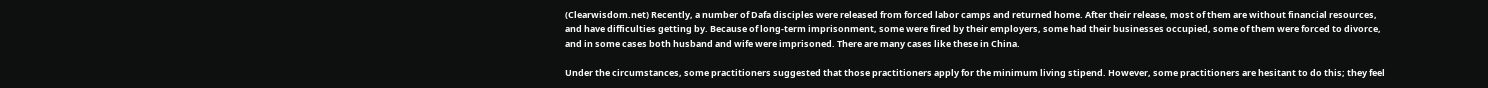(Clearwisdom.net) Recently, a number of Dafa disciples were released from forced labor camps and returned home. After their release, most of them are without financial resources, and have difficulties getting by. Because of long-term imprisonment, some were fired by their employers, some had their businesses occupied, some of them were forced to divorce, and in some cases both husband and wife were imprisoned. There are many cases like these in China.

Under the circumstances, some practitioners suggested that those practitioners apply for the minimum living stipend. However, some practitioners are hesitant to do this; they feel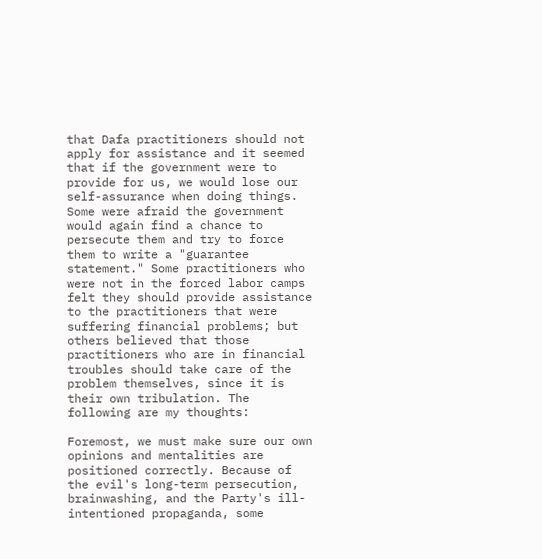that Dafa practitioners should not apply for assistance and it seemed that if the government were to provide for us, we would lose our self-assurance when doing things. Some were afraid the government would again find a chance to persecute them and try to force them to write a "guarantee statement." Some practitioners who were not in the forced labor camps felt they should provide assistance to the practitioners that were suffering financial problems; but others believed that those practitioners who are in financial troubles should take care of the problem themselves, since it is their own tribulation. The following are my thoughts:

Foremost, we must make sure our own opinions and mentalities are positioned correctly. Because of the evil's long-term persecution, brainwashing, and the Party's ill-intentioned propaganda, some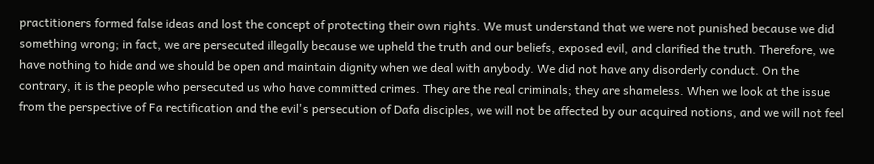practitioners formed false ideas and lost the concept of protecting their own rights. We must understand that we were not punished because we did something wrong; in fact, we are persecuted illegally because we upheld the truth and our beliefs, exposed evil, and clarified the truth. Therefore, we have nothing to hide and we should be open and maintain dignity when we deal with anybody. We did not have any disorderly conduct. On the contrary, it is the people who persecuted us who have committed crimes. They are the real criminals; they are shameless. When we look at the issue from the perspective of Fa rectification and the evil's persecution of Dafa disciples, we will not be affected by our acquired notions, and we will not feel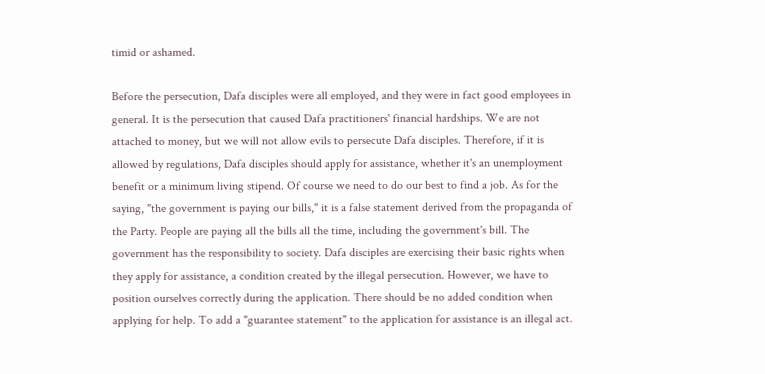timid or ashamed.

Before the persecution, Dafa disciples were all employed, and they were in fact good employees in general. It is the persecution that caused Dafa practitioners' financial hardships. We are not attached to money, but we will not allow evils to persecute Dafa disciples. Therefore, if it is allowed by regulations, Dafa disciples should apply for assistance, whether it's an unemployment benefit or a minimum living stipend. Of course we need to do our best to find a job. As for the saying, "the government is paying our bills," it is a false statement derived from the propaganda of the Party. People are paying all the bills all the time, including the government's bill. The government has the responsibility to society. Dafa disciples are exercising their basic rights when they apply for assistance, a condition created by the illegal persecution. However, we have to position ourselves correctly during the application. There should be no added condition when applying for help. To add a "guarantee statement" to the application for assistance is an illegal act.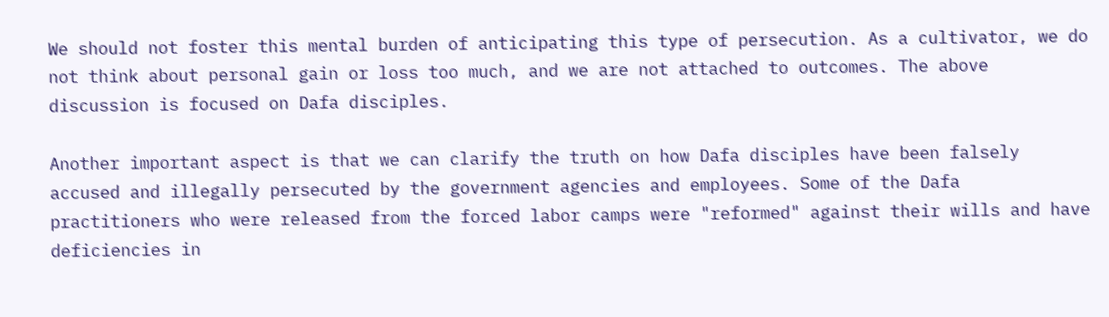We should not foster this mental burden of anticipating this type of persecution. As a cultivator, we do not think about personal gain or loss too much, and we are not attached to outcomes. The above discussion is focused on Dafa disciples.

Another important aspect is that we can clarify the truth on how Dafa disciples have been falsely accused and illegally persecuted by the government agencies and employees. Some of the Dafa practitioners who were released from the forced labor camps were "reformed" against their wills and have deficiencies in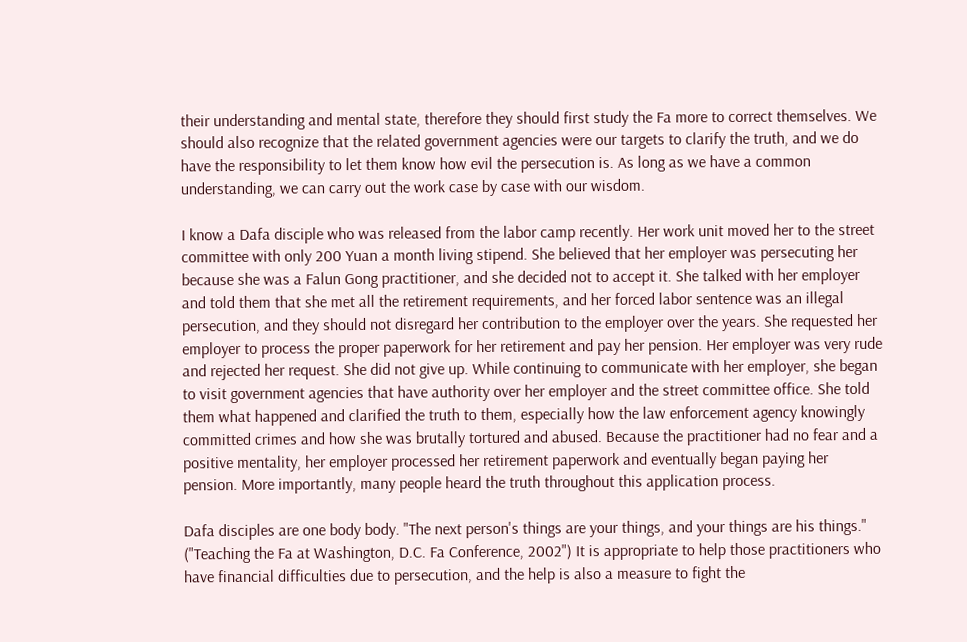their understanding and mental state, therefore they should first study the Fa more to correct themselves. We should also recognize that the related government agencies were our targets to clarify the truth, and we do have the responsibility to let them know how evil the persecution is. As long as we have a common understanding, we can carry out the work case by case with our wisdom.

I know a Dafa disciple who was released from the labor camp recently. Her work unit moved her to the street committee with only 200 Yuan a month living stipend. She believed that her employer was persecuting her because she was a Falun Gong practitioner, and she decided not to accept it. She talked with her employer and told them that she met all the retirement requirements, and her forced labor sentence was an illegal persecution, and they should not disregard her contribution to the employer over the years. She requested her employer to process the proper paperwork for her retirement and pay her pension. Her employer was very rude and rejected her request. She did not give up. While continuing to communicate with her employer, she began to visit government agencies that have authority over her employer and the street committee office. She told them what happened and clarified the truth to them, especially how the law enforcement agency knowingly committed crimes and how she was brutally tortured and abused. Because the practitioner had no fear and a positive mentality, her employer processed her retirement paperwork and eventually began paying her pension. More importantly, many people heard the truth throughout this application process.

Dafa disciples are one body body. "The next person's things are your things, and your things are his things." ("Teaching the Fa at Washington, D.C. Fa Conference, 2002") It is appropriate to help those practitioners who have financial difficulties due to persecution, and the help is also a measure to fight the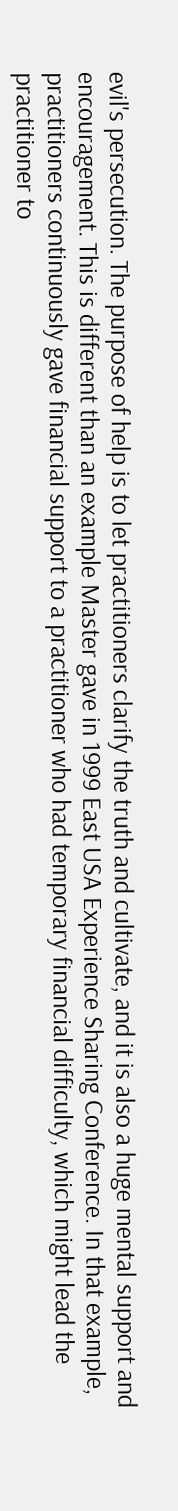evil's persecution. The purpose of help is to let practitioners clarify the truth and cultivate, and it is also a huge mental support and encouragement. This is different than an example Master gave in 1999 East USA Experience Sharing Conference. In that example, practitioners continuously gave financial support to a practitioner who had temporary financial difficulty, which might lead the practitioner to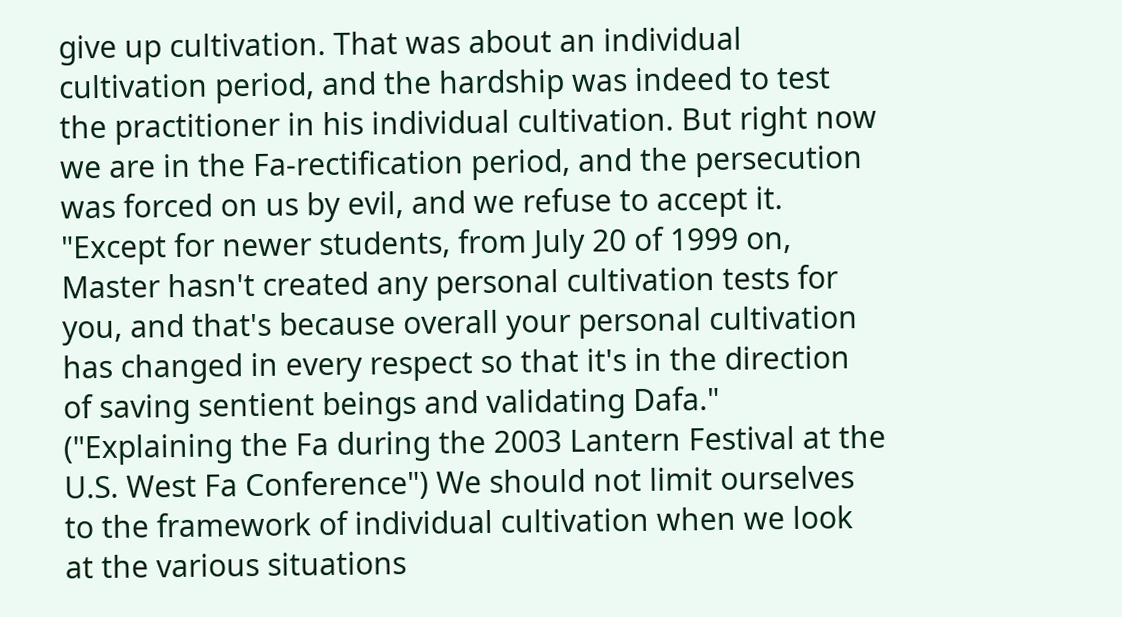give up cultivation. That was about an individual cultivation period, and the hardship was indeed to test the practitioner in his individual cultivation. But right now we are in the Fa-rectification period, and the persecution was forced on us by evil, and we refuse to accept it. "Except for newer students, from July 20 of 1999 on, Master hasn't created any personal cultivation tests for you, and that's because overall your personal cultivation has changed in every respect so that it's in the direction of saving sentient beings and validating Dafa." ("Explaining the Fa during the 2003 Lantern Festival at the U.S. West Fa Conference") We should not limit ourselves to the framework of individual cultivation when we look at the various situations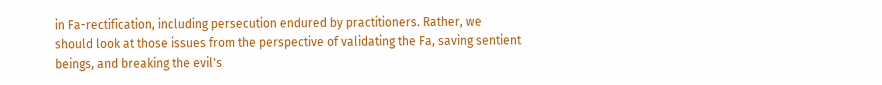in Fa-rectification, including persecution endured by practitioners. Rather, we should look at those issues from the perspective of validating the Fa, saving sentient beings, and breaking the evil's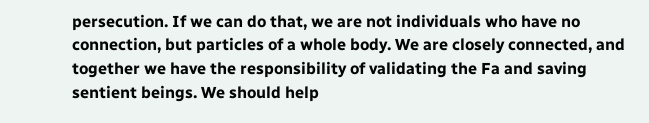persecution. If we can do that, we are not individuals who have no connection, but particles of a whole body. We are closely connected, and together we have the responsibility of validating the Fa and saving sentient beings. We should help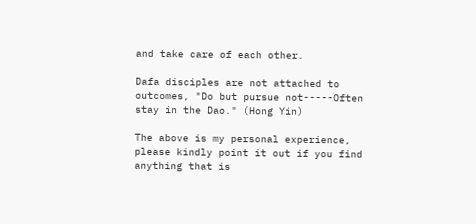and take care of each other.

Dafa disciples are not attached to outcomes, "Do but pursue not-----Often stay in the Dao." (Hong Yin)

The above is my personal experience, please kindly point it out if you find anything that is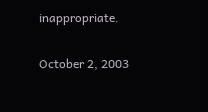inappropriate.

October 2, 2003